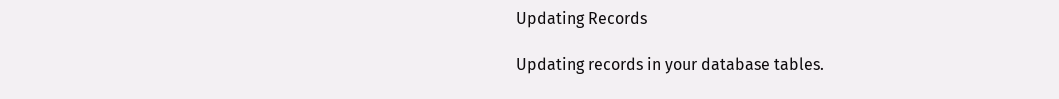Updating Records

Updating records in your database tables.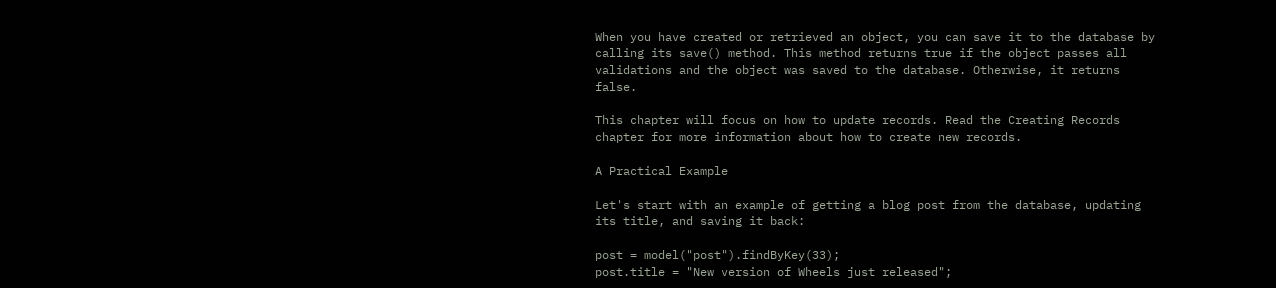When you have created or retrieved an object, you can save it to the database by calling its save() method. This method returns true if the object passes all validations and the object was saved to the database. Otherwise, it returns false.

This chapter will focus on how to update records. Read the Creating Records chapter for more information about how to create new records.

A Practical Example

Let's start with an example of getting a blog post from the database, updating its title, and saving it back:

post = model("post").findByKey(33);
post.title = "New version of Wheels just released";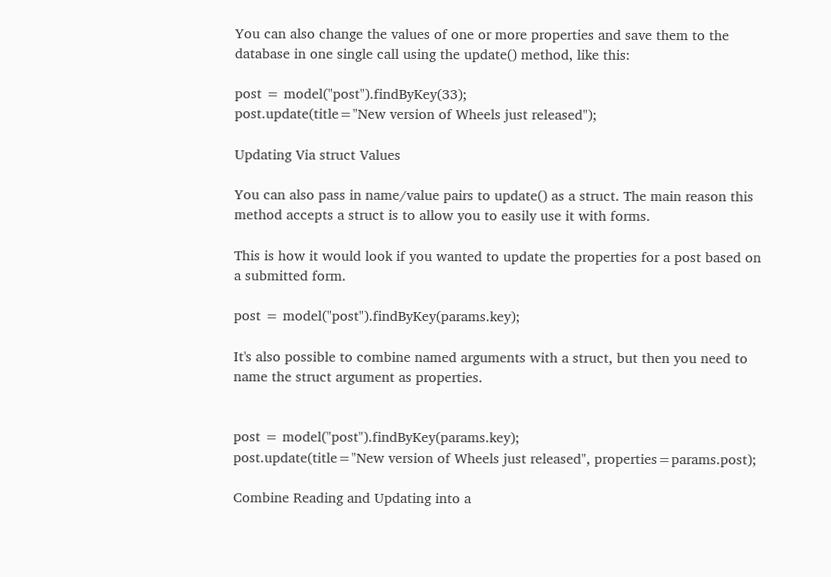You can also change the values of one or more properties and save them to the database in one single call using the update() method, like this:

post = model("post").findByKey(33);
post.update(title="New version of Wheels just released");

Updating Via struct Values

You can also pass in name/value pairs to update() as a struct. The main reason this method accepts a struct is to allow you to easily use it with forms.

This is how it would look if you wanted to update the properties for a post based on a submitted form.

post = model("post").findByKey(params.key);

It's also possible to combine named arguments with a struct, but then you need to name the struct argument as properties.


post = model("post").findByKey(params.key);
post.update(title="New version of Wheels just released", properties=params.post);

Combine Reading and Updating into a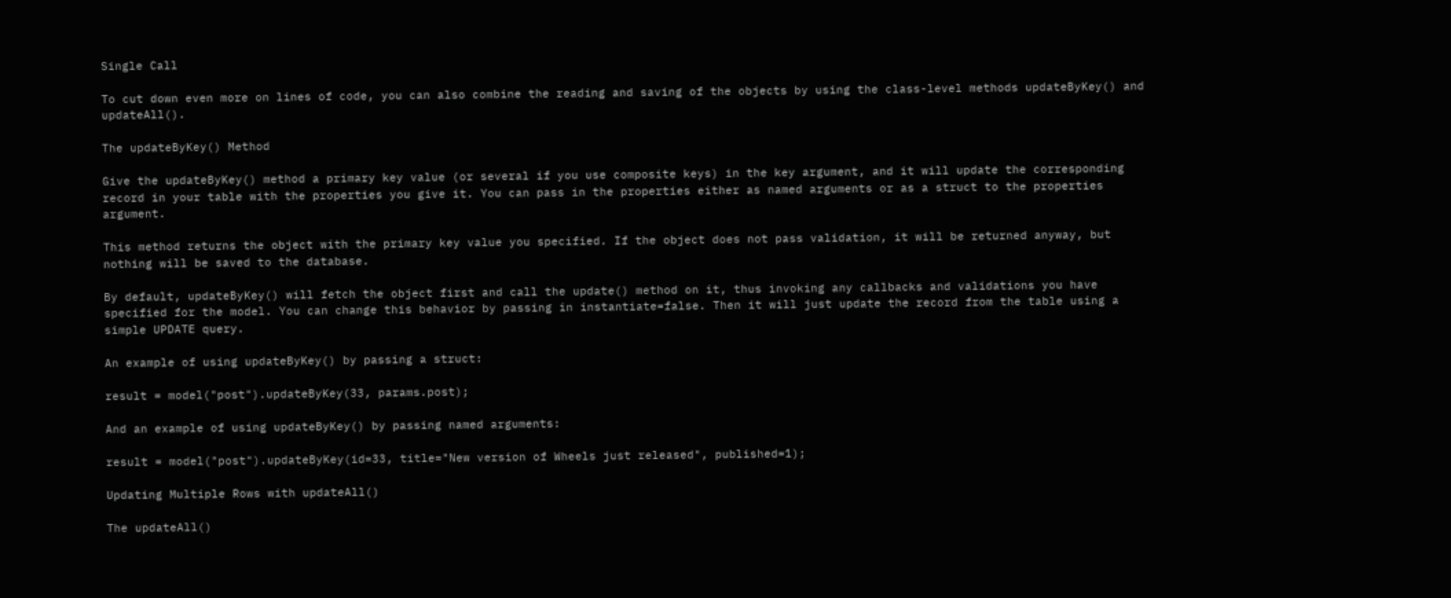Single Call

To cut down even more on lines of code, you can also combine the reading and saving of the objects by using the class-level methods updateByKey() and updateAll().

The updateByKey() Method

Give the updateByKey() method a primary key value (or several if you use composite keys) in the key argument, and it will update the corresponding record in your table with the properties you give it. You can pass in the properties either as named arguments or as a struct to the properties argument.

This method returns the object with the primary key value you specified. If the object does not pass validation, it will be returned anyway, but nothing will be saved to the database.

By default, updateByKey() will fetch the object first and call the update() method on it, thus invoking any callbacks and validations you have specified for the model. You can change this behavior by passing in instantiate=false. Then it will just update the record from the table using a simple UPDATE query.

An example of using updateByKey() by passing a struct:

result = model("post").updateByKey(33, params.post);

And an example of using updateByKey() by passing named arguments:

result = model("post").updateByKey(id=33, title="New version of Wheels just released", published=1);

Updating Multiple Rows with updateAll()

The updateAll()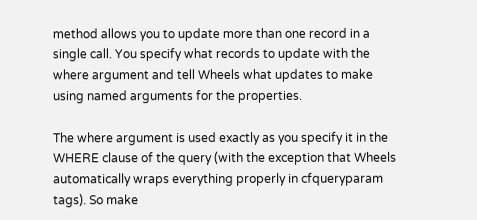method allows you to update more than one record in a single call. You specify what records to update with the where argument and tell Wheels what updates to make using named arguments for the properties.

The where argument is used exactly as you specify it in the WHERE clause of the query (with the exception that Wheels automatically wraps everything properly in cfqueryparam tags). So make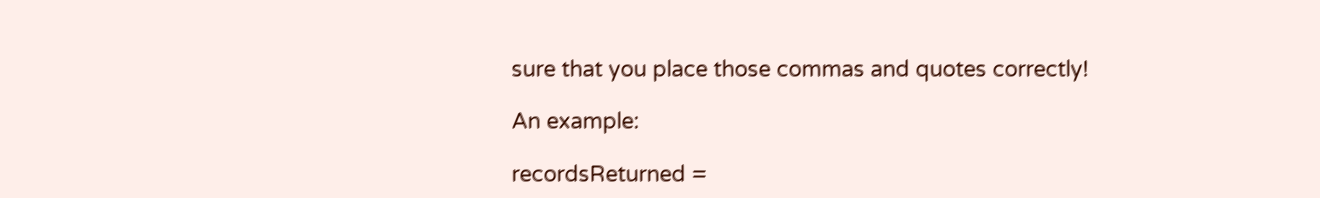sure that you place those commas and quotes correctly!

An example:

recordsReturned =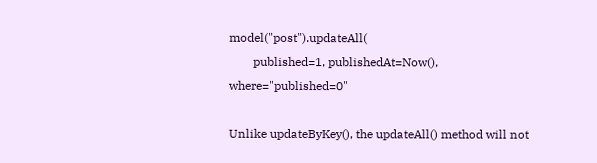model("post").updateAll(
        published=1, publishedAt=Now(), where="published=0"

Unlike updateByKey(), the updateAll() method will not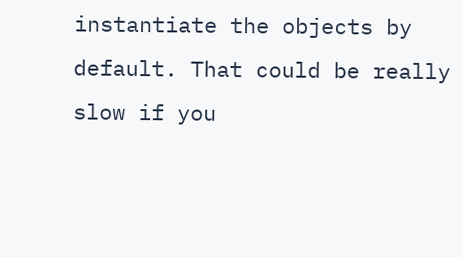instantiate the objects by default. That could be really slow if you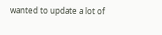wanted to update a lot of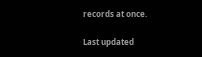records at once.

Last updated